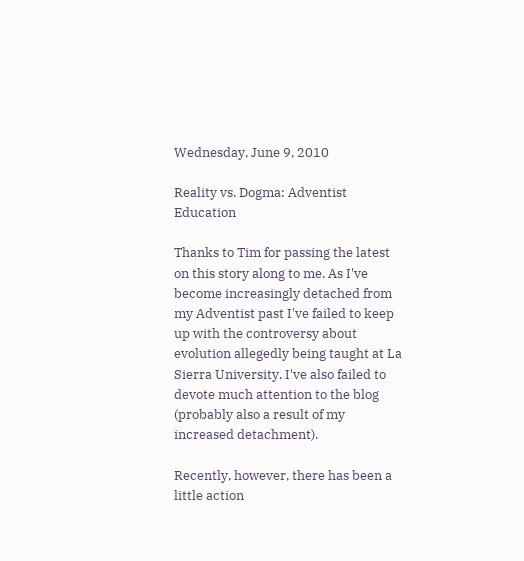Wednesday, June 9, 2010

Reality vs. Dogma: Adventist Education

Thanks to Tim for passing the latest on this story along to me. As I've become increasingly detached from my Adventist past I've failed to keep up with the controversy about evolution allegedly being taught at La Sierra University. I've also failed to devote much attention to the blog (probably also a result of my increased detachment).

Recently, however, there has been a little action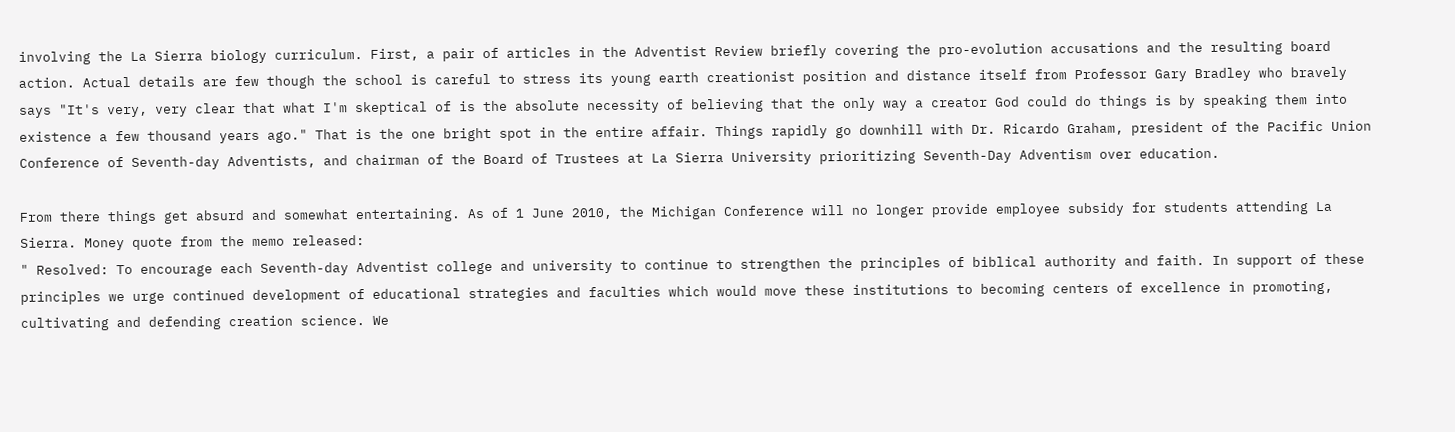involving the La Sierra biology curriculum. First, a pair of articles in the Adventist Review briefly covering the pro-evolution accusations and the resulting board action. Actual details are few though the school is careful to stress its young earth creationist position and distance itself from Professor Gary Bradley who bravely says "It's very, very clear that what I'm skeptical of is the absolute necessity of believing that the only way a creator God could do things is by speaking them into existence a few thousand years ago." That is the one bright spot in the entire affair. Things rapidly go downhill with Dr. Ricardo Graham, president of the Pacific Union Conference of Seventh-day Adventists, and chairman of the Board of Trustees at La Sierra University prioritizing Seventh-Day Adventism over education.

From there things get absurd and somewhat entertaining. As of 1 June 2010, the Michigan Conference will no longer provide employee subsidy for students attending La Sierra. Money quote from the memo released:
" Resolved: To encourage each Seventh-day Adventist college and university to continue to strengthen the principles of biblical authority and faith. In support of these principles we urge continued development of educational strategies and faculties which would move these institutions to becoming centers of excellence in promoting, cultivating and defending creation science. We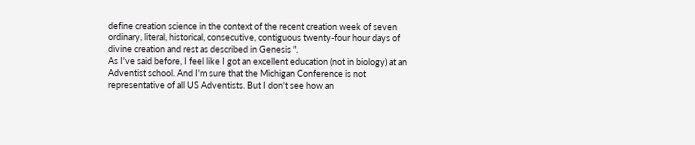define creation science in the context of the recent creation week of seven ordinary, literal, historical, consecutive, contiguous twenty-four hour days of divine creation and rest as described in Genesis ".
As I've said before, I feel like I got an excellent education (not in biology) at an Adventist school. And I'm sure that the Michigan Conference is not representative of all US Adventists. But I don't see how an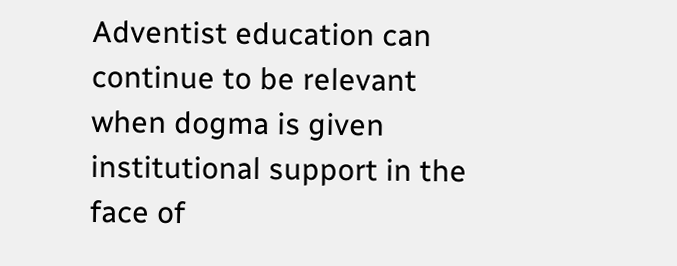Adventist education can continue to be relevant when dogma is given institutional support in the face of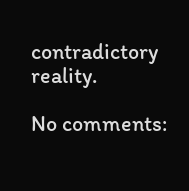contradictory reality.

No comments: